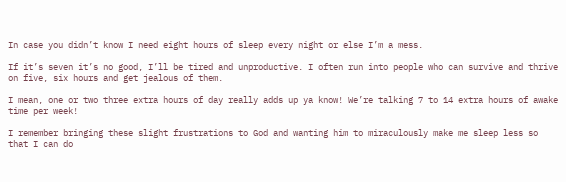In case you didn’t know I need eight hours of sleep every night or else I’m a mess.

If it’s seven it’s no good, I’ll be tired and unproductive. I often run into people who can survive and thrive on five, six hours and get jealous of them.

I mean, one or two three extra hours of day really adds up ya know! We’re talking 7 to 14 extra hours of awake time per week!

I remember bringing these slight frustrations to God and wanting him to miraculously make me sleep less so that I can do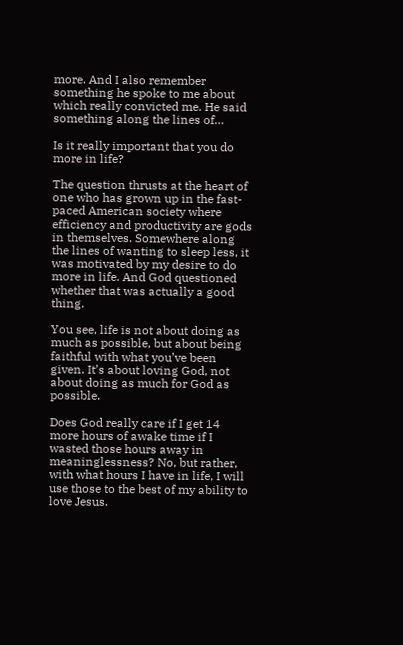more. And I also remember something he spoke to me about which really convicted me. He said something along the lines of…

Is it really important that you do more in life?

The question thrusts at the heart of one who has grown up in the fast-paced American society where efficiency and productivity are gods in themselves. Somewhere along the lines of wanting to sleep less, it was motivated by my desire to do more in life. And God questioned whether that was actually a good thing.

You see, life is not about doing as much as possible, but about being faithful with what you’ve been given. It’s about loving God, not about doing as much for God as possible.

Does God really care if I get 14 more hours of awake time if I wasted those hours away in meaninglessness? No, but rather, with what hours I have in life, I will use those to the best of my ability to love Jesus.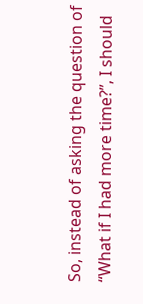So, instead of asking the question of “What if I had more time?”, I should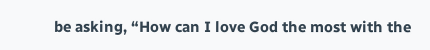be asking, “How can I love God the most with the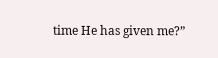time He has given me?”